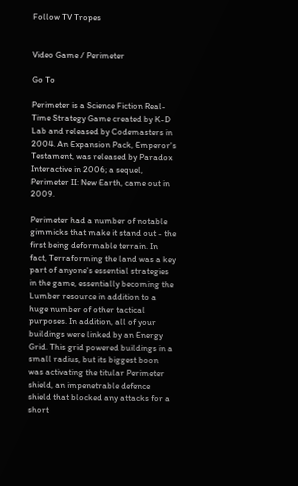Follow TV Tropes


Video Game / Perimeter

Go To

Perimeter is a Science Fiction Real-Time Strategy Game created by K-D Lab and released by Codemasters in 2004. An Expansion Pack, Emperor's Testament, was released by Paradox Interactive in 2006; a sequel, Perimeter II: New Earth, came out in 2009.

Perimeter had a number of notable gimmicks that make it stand out - the first being deformable terrain. In fact, Terraforming the land was a key part of anyone's essential strategies in the game, essentially becoming the Lumber resource in addition to a huge number of other tactical purposes. In addition, all of your buildings were linked by an Energy Grid. This grid powered buildings in a small radius, but its biggest boon was activating the titular Perimeter shield, an impenetrable defence shield that blocked any attacks for a short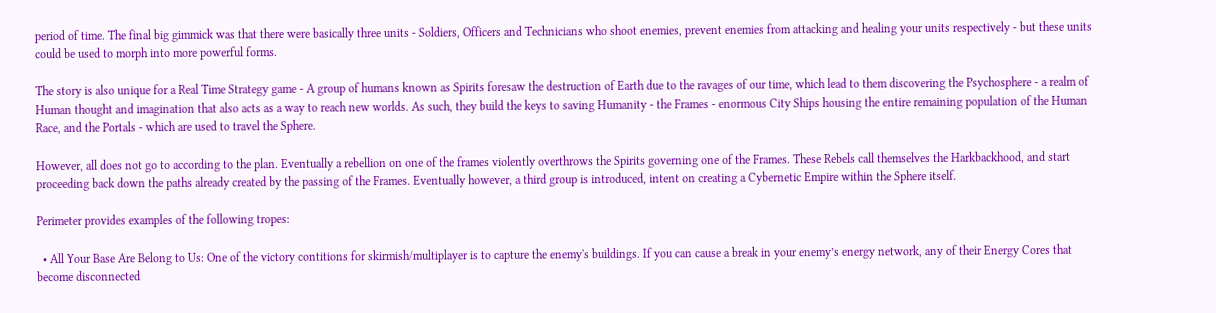period of time. The final big gimmick was that there were basically three units - Soldiers, Officers and Technicians who shoot enemies, prevent enemies from attacking and healing your units respectively - but these units could be used to morph into more powerful forms.

The story is also unique for a Real Time Strategy game - A group of humans known as Spirits foresaw the destruction of Earth due to the ravages of our time, which lead to them discovering the Psychosphere - a realm of Human thought and imagination that also acts as a way to reach new worlds. As such, they build the keys to saving Humanity - the Frames - enormous City Ships housing the entire remaining population of the Human Race, and the Portals - which are used to travel the Sphere.

However, all does not go to according to the plan. Eventually a rebellion on one of the frames violently overthrows the Spirits governing one of the Frames. These Rebels call themselves the Harkbackhood, and start proceeding back down the paths already created by the passing of the Frames. Eventually however, a third group is introduced, intent on creating a Cybernetic Empire within the Sphere itself.

Perimeter provides examples of the following tropes:

  • All Your Base Are Belong to Us: One of the victory contitions for skirmish/multiplayer is to capture the enemy's buildings. If you can cause a break in your enemy’s energy network, any of their Energy Cores that become disconnected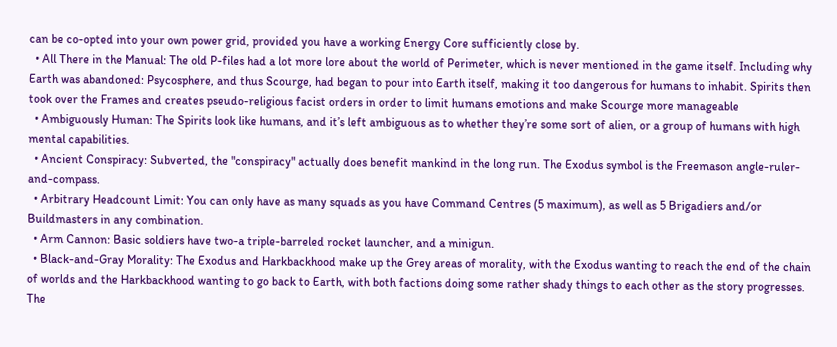can be co-opted into your own power grid, provided you have a working Energy Core sufficiently close by.
  • All There in the Manual: The old P-files had a lot more lore about the world of Perimeter, which is never mentioned in the game itself. Including why Earth was abandoned: Psycosphere, and thus Scourge, had began to pour into Earth itself, making it too dangerous for humans to inhabit. Spirits then took over the Frames and creates pseudo-religious facist orders in order to limit humans emotions and make Scourge more manageable
  • Ambiguously Human: The Spirits look like humans, and it’s left ambiguous as to whether they’re some sort of alien, or a group of humans with high mental capabilities.
  • Ancient Conspiracy: Subverted, the "conspiracy" actually does benefit mankind in the long run. The Exodus symbol is the Freemason angle-ruler-and-compass.
  • Arbitrary Headcount Limit: You can only have as many squads as you have Command Centres (5 maximum), as well as 5 Brigadiers and/or Buildmasters in any combination.
  • Arm Cannon: Basic soldiers have two-a triple-barreled rocket launcher, and a minigun.
  • Black-and-Gray Morality: The Exodus and Harkbackhood make up the Grey areas of morality, with the Exodus wanting to reach the end of the chain of worlds and the Harkbackhood wanting to go back to Earth, with both factions doing some rather shady things to each other as the story progresses. The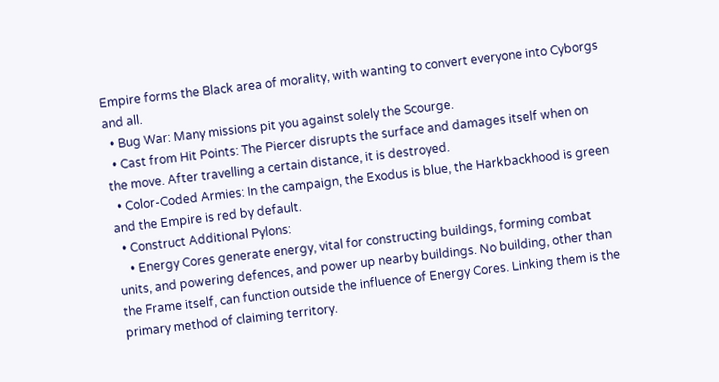Empire forms the Black area of morality, with wanting to convert everyone into Cyborgs and all.
  • Bug War: Many missions pit you against solely the Scourge.
  • Cast from Hit Points: The Piercer disrupts the surface and damages itself when on the move. After travelling a certain distance, it is destroyed.
  • Color-Coded Armies: In the campaign, the Exodus is blue, the Harkbackhood is green and the Empire is red by default.
  • Construct Additional Pylons:
    • Energy Cores generate energy, vital for constructing buildings, forming combat units, and powering defences, and power up nearby buildings. No building, other than the Frame itself, can function outside the influence of Energy Cores. Linking them is the primary method of claiming territory.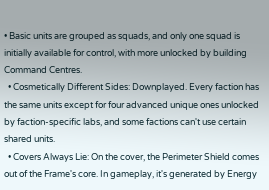• Basic units are grouped as squads, and only one squad is initially available for control, with more unlocked by building Command Centres.
  • Cosmetically Different Sides: Downplayed. Every faction has the same units except for four advanced unique ones unlocked by faction-specific labs, and some factions can't use certain shared units.
  • Covers Always Lie: On the cover, the Perimeter Shield comes out of the Frame's core. In gameplay, it's generated by Energy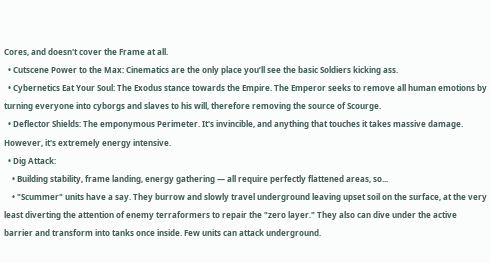Cores, and doesn't cover the Frame at all.
  • Cutscene Power to the Max: Cinematics are the only place you’ll see the basic Soldiers kicking ass.
  • Cybernetics Eat Your Soul: The Exodus stance towards the Empire. The Emperor seeks to remove all human emotions by turning everyone into cyborgs and slaves to his will, therefore removing the source of Scourge.
  • Deflector Shields: The emponymous Perimeter. It's invincible, and anything that touches it takes massive damage. However, it's extremely energy intensive.
  • Dig Attack:
    • Building stability, frame landing, energy gathering — all require perfectly flattened areas, so...
    • "Scummer" units have a say. They burrow and slowly travel underground leaving upset soil on the surface, at the very least diverting the attention of enemy terraformers to repair the "zero layer." They also can dive under the active barrier and transform into tanks once inside. Few units can attack underground.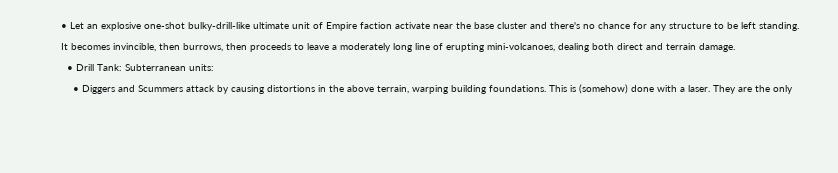• Let an explosive one-shot bulky-drill-like ultimate unit of Empire faction activate near the base cluster and there's no chance for any structure to be left standing. It becomes invincible, then burrows, then proceeds to leave a moderately long line of erupting mini-volcanoes, dealing both direct and terrain damage.
  • Drill Tank: Subterranean units:
    • Diggers and Scummers attack by causing distortions in the above terrain, warping building foundations. This is (somehow) done with a laser. They are the only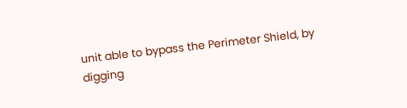unit able to bypass the Perimeter Shield, by digging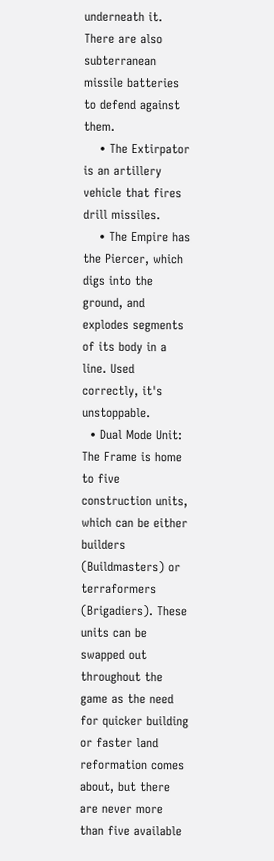underneath it. There are also subterranean missile batteries to defend against them.
    • The Extirpator is an artillery vehicle that fires drill missiles.
    • The Empire has the Piercer, which digs into the ground, and explodes segments of its body in a line. Used correctly, it's unstoppable.
  • Dual Mode Unit: The Frame is home to five construction units, which can be either builders (Buildmasters) or terraformers (Brigadiers). These units can be swapped out throughout the game as the need for quicker building or faster land reformation comes about, but there are never more than five available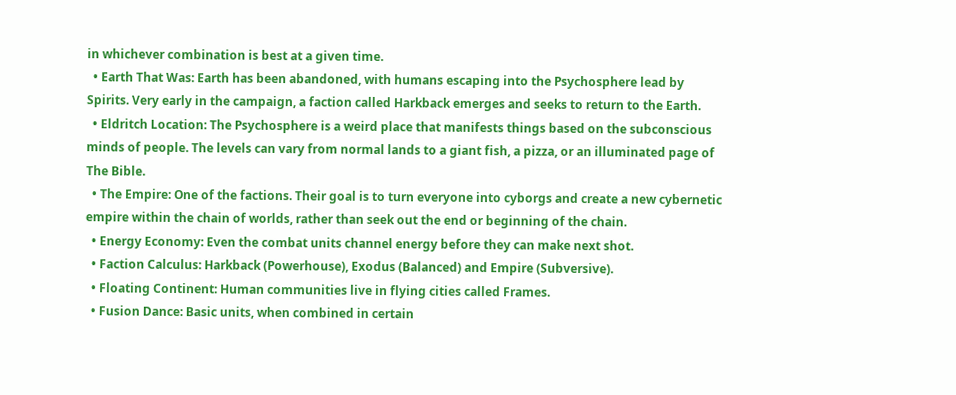in whichever combination is best at a given time.
  • Earth That Was: Earth has been abandoned, with humans escaping into the Psychosphere lead by Spirits. Very early in the campaign, a faction called Harkback emerges and seeks to return to the Earth.
  • Eldritch Location: The Psychosphere is a weird place that manifests things based on the subconscious minds of people. The levels can vary from normal lands to a giant fish, a pizza, or an illuminated page of The Bible.
  • The Empire: One of the factions. Their goal is to turn everyone into cyborgs and create a new cybernetic empire within the chain of worlds, rather than seek out the end or beginning of the chain.
  • Energy Economy: Even the combat units channel energy before they can make next shot.
  • Faction Calculus: Harkback (Powerhouse), Exodus (Balanced) and Empire (Subversive).
  • Floating Continent: Human communities live in flying cities called Frames.
  • Fusion Dance: Basic units, when combined in certain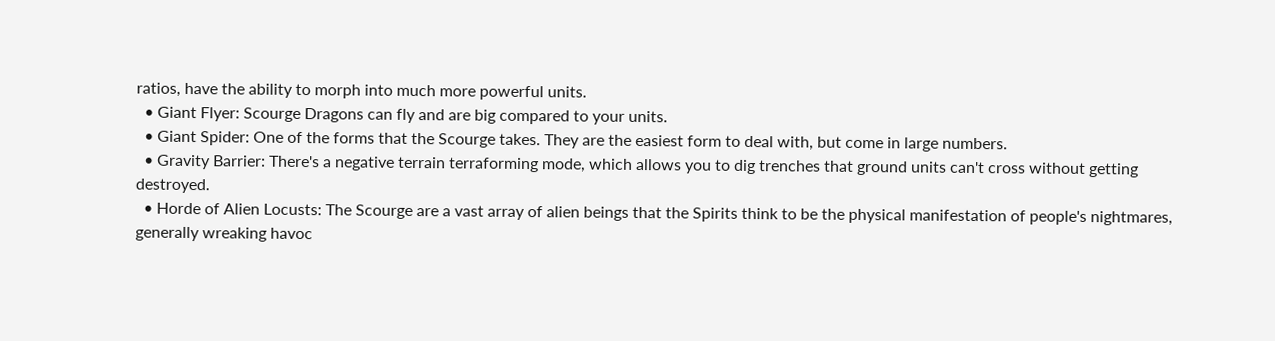ratios, have the ability to morph into much more powerful units.
  • Giant Flyer: Scourge Dragons can fly and are big compared to your units.
  • Giant Spider: One of the forms that the Scourge takes. They are the easiest form to deal with, but come in large numbers.
  • Gravity Barrier: There's a negative terrain terraforming mode, which allows you to dig trenches that ground units can't cross without getting destroyed.
  • Horde of Alien Locusts: The Scourge are a vast array of alien beings that the Spirits think to be the physical manifestation of people's nightmares, generally wreaking havoc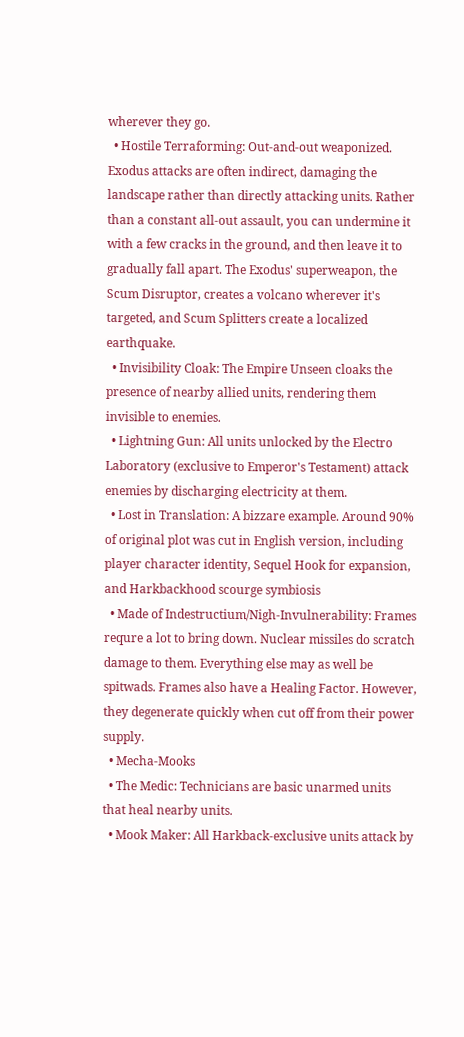wherever they go.
  • Hostile Terraforming: Out-and-out weaponized. Exodus attacks are often indirect, damaging the landscape rather than directly attacking units. Rather than a constant all-out assault, you can undermine it with a few cracks in the ground, and then leave it to gradually fall apart. The Exodus' superweapon, the Scum Disruptor, creates a volcano wherever it's targeted, and Scum Splitters create a localized earthquake.
  • Invisibility Cloak: The Empire Unseen cloaks the presence of nearby allied units, rendering them invisible to enemies.
  • Lightning Gun: All units unlocked by the Electro Laboratory (exclusive to Emperor's Testament) attack enemies by discharging electricity at them.
  • Lost in Translation: A bizzare example. Around 90% of original plot was cut in English version, including player character identity, Sequel Hook for expansion, and Harkbackhood scourge symbiosis
  • Made of Indestructium/Nigh-Invulnerability: Frames requre a lot to bring down. Nuclear missiles do scratch damage to them. Everything else may as well be spitwads. Frames also have a Healing Factor. However, they degenerate quickly when cut off from their power supply.
  • Mecha-Mooks
  • The Medic: Technicians are basic unarmed units that heal nearby units.
  • Mook Maker: All Harkback-exclusive units attack by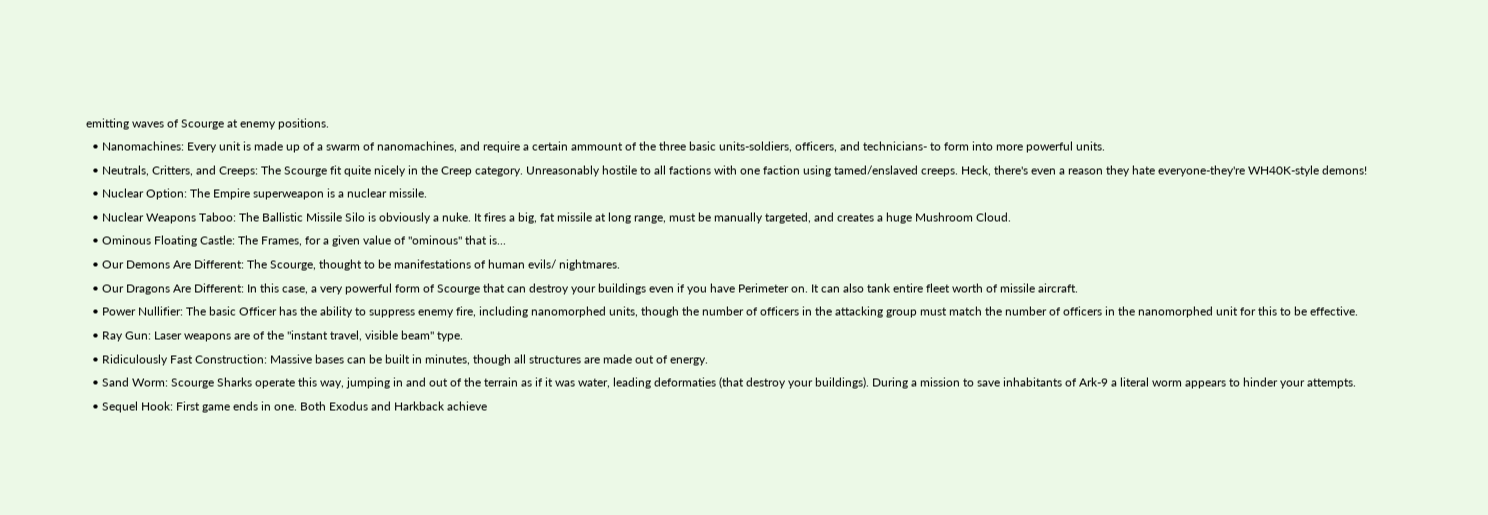emitting waves of Scourge at enemy positions.
  • Nanomachines: Every unit is made up of a swarm of nanomachines, and require a certain ammount of the three basic units-soldiers, officers, and technicians- to form into more powerful units.
  • Neutrals, Critters, and Creeps: The Scourge fit quite nicely in the Creep category. Unreasonably hostile to all factions with one faction using tamed/enslaved creeps. Heck, there's even a reason they hate everyone-they're WH40K-style demons!
  • Nuclear Option: The Empire superweapon is a nuclear missile.
  • Nuclear Weapons Taboo: The Ballistic Missile Silo is obviously a nuke. It fires a big, fat missile at long range, must be manually targeted, and creates a huge Mushroom Cloud.
  • Ominous Floating Castle: The Frames, for a given value of "ominous" that is...
  • Our Demons Are Different: The Scourge, thought to be manifestations of human evils/ nightmares.
  • Our Dragons Are Different: In this case, a very powerful form of Scourge that can destroy your buildings even if you have Perimeter on. It can also tank entire fleet worth of missile aircraft.
  • Power Nullifier: The basic Officer has the ability to suppress enemy fire, including nanomorphed units, though the number of officers in the attacking group must match the number of officers in the nanomorphed unit for this to be effective.
  • Ray Gun: Laser weapons are of the "instant travel, visible beam" type.
  • Ridiculously Fast Construction: Massive bases can be built in minutes, though all structures are made out of energy.
  • Sand Worm: Scourge Sharks operate this way, jumping in and out of the terrain as if it was water, leading deformaties (that destroy your buildings). During a mission to save inhabitants of Ark-9 a literal worm appears to hinder your attempts.
  • Sequel Hook: First game ends in one. Both Exodus and Harkback achieve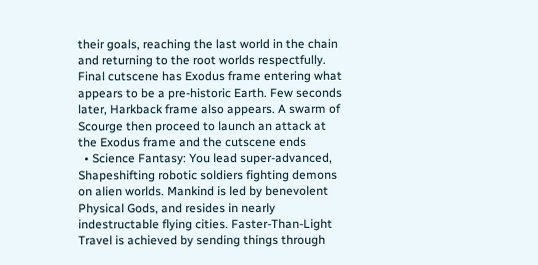their goals, reaching the last world in the chain and returning to the root worlds respectfully. Final cutscene has Exodus frame entering what appears to be a pre-historic Earth. Few seconds later, Harkback frame also appears. A swarm of Scourge then proceed to launch an attack at the Exodus frame and the cutscene ends
  • Science Fantasy: You lead super-advanced, Shapeshifting robotic soldiers fighting demons on alien worlds. Mankind is led by benevolent Physical Gods, and resides in nearly indestructable flying cities. Faster-Than-Light Travel is achieved by sending things through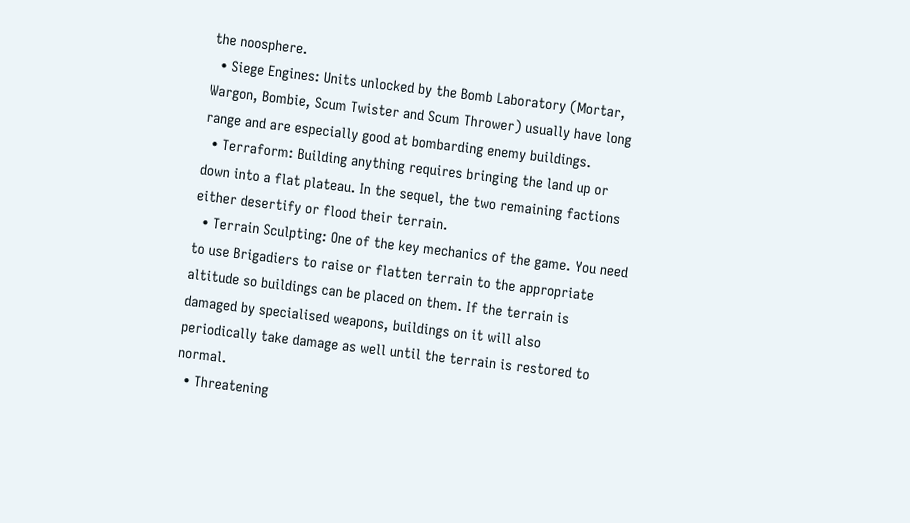the noosphere.
  • Siege Engines: Units unlocked by the Bomb Laboratory (Mortar, Wargon, Bombie, Scum Twister and Scum Thrower) usually have long range and are especially good at bombarding enemy buildings.
  • Terraform: Building anything requires bringing the land up or down into a flat plateau. In the sequel, the two remaining factions either desertify or flood their terrain.
  • Terrain Sculpting: One of the key mechanics of the game. You need to use Brigadiers to raise or flatten terrain to the appropriate altitude so buildings can be placed on them. If the terrain is damaged by specialised weapons, buildings on it will also periodically take damage as well until the terrain is restored to normal.
  • Threatening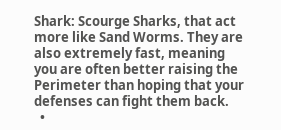Shark: Scourge Sharks, that act more like Sand Worms. They are also extremely fast, meaning you are often better raising the Perimeter than hoping that your defenses can fight them back.
  •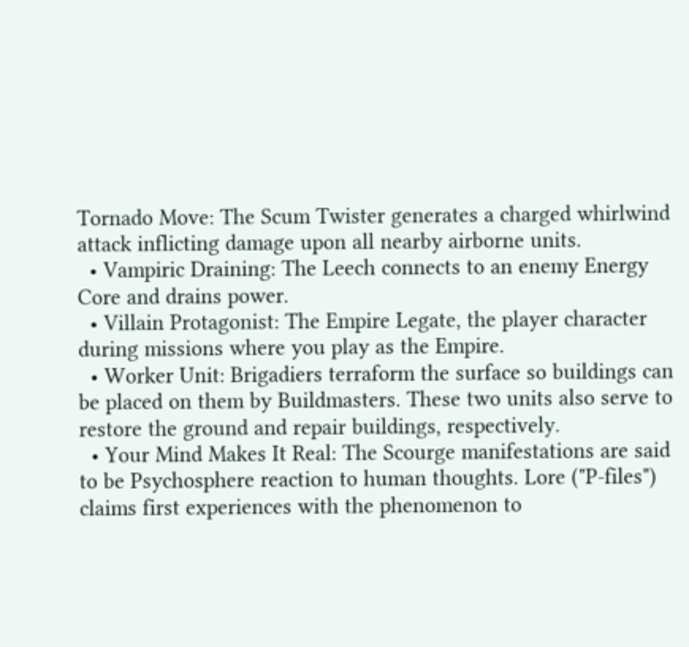Tornado Move: The Scum Twister generates a charged whirlwind attack inflicting damage upon all nearby airborne units.
  • Vampiric Draining: The Leech connects to an enemy Energy Core and drains power.
  • Villain Protagonist: The Empire Legate, the player character during missions where you play as the Empire.
  • Worker Unit: Brigadiers terraform the surface so buildings can be placed on them by Buildmasters. These two units also serve to restore the ground and repair buildings, respectively.
  • Your Mind Makes It Real: The Scourge manifestations are said to be Psychosphere reaction to human thoughts. Lore ("P-files") claims first experiences with the phenomenon to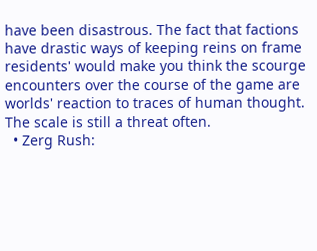have been disastrous. The fact that factions have drastic ways of keeping reins on frame residents' would make you think the scourge encounters over the course of the game are worlds' reaction to traces of human thought. The scale is still a threat often.
  • Zerg Rush: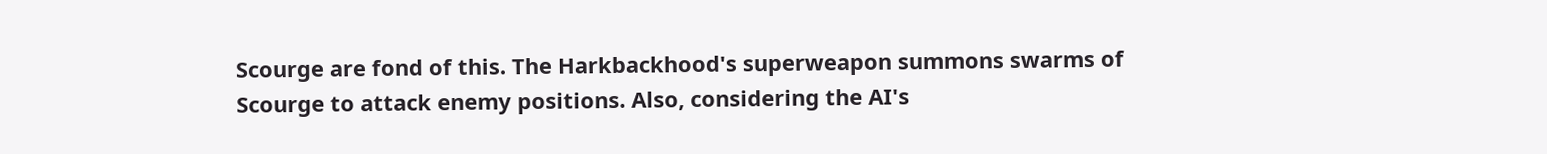Scourge are fond of this. The Harkbackhood's superweapon summons swarms of Scourge to attack enemy positions. Also, considering the AI's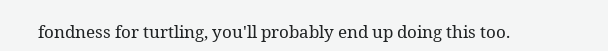fondness for turtling, you'll probably end up doing this too.